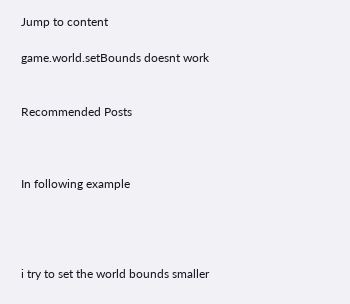Jump to content

game.world.setBounds doesnt work


Recommended Posts



In following example




i try to set the world bounds smaller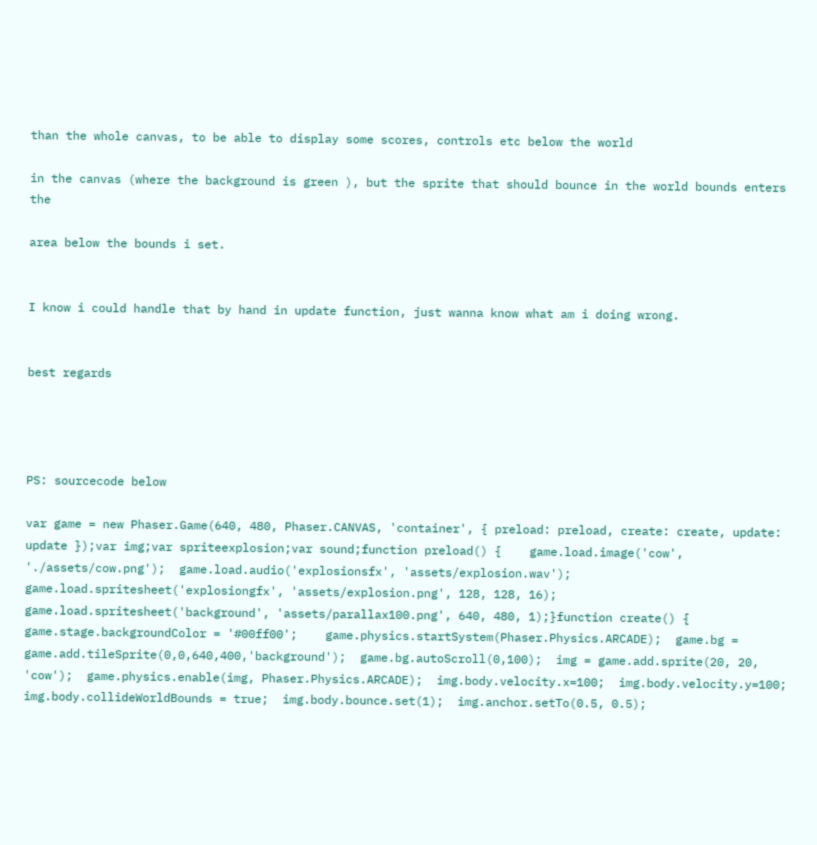than the whole canvas, to be able to display some scores, controls etc below the world

in the canvas (where the background is green ), but the sprite that should bounce in the world bounds enters the

area below the bounds i set.


I know i could handle that by hand in update function, just wanna know what am i doing wrong.


best regards




PS: sourcecode below

var game = new Phaser.Game(640, 480, Phaser.CANVAS, 'container', { preload: preload, create: create, update: update });var img;var spriteexplosion;var sound;function preload() {    game.load.image('cow', './assets/cow.png');  game.load.audio('explosionsfx', 'assets/explosion.wav');  game.load.spritesheet('explosiongfx', 'assets/explosion.png', 128, 128, 16);  game.load.spritesheet('background', 'assets/parallax100.png', 640, 480, 1);}function create() {  game.stage.backgroundColor = '#00ff00';    game.physics.startSystem(Phaser.Physics.ARCADE);  game.bg = game.add.tileSprite(0,0,640,400,'background');  game.bg.autoScroll(0,100);  img = game.add.sprite(20, 20, 'cow');  game.physics.enable(img, Phaser.Physics.ARCADE);  img.body.velocity.x=100;  img.body.velocity.y=100;  img.body.collideWorldBounds = true;  img.body.bounce.set(1);  img.anchor.setTo(0.5, 0.5);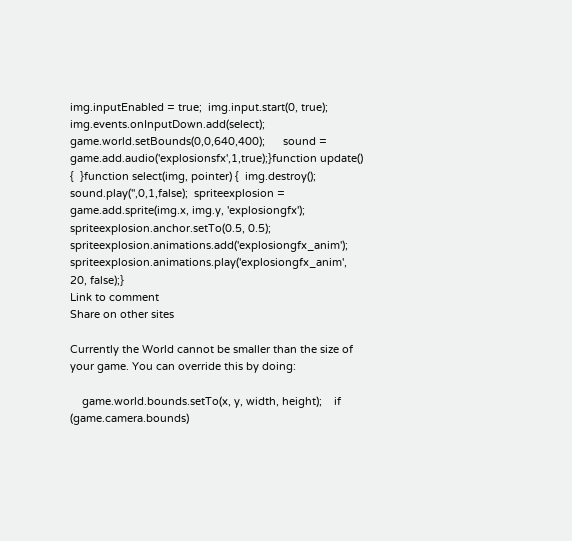img.inputEnabled = true;  img.input.start(0, true);    img.events.onInputDown.add(select);  game.world.setBounds(0,0,640,400);      sound = game.add.audio('explosionsfx',1,true);}function update() {  }function select(img, pointer) {  img.destroy();  sound.play('',0,1,false);  spriteexplosion = game.add.sprite(img.x, img.y, 'explosiongfx');  spriteexplosion.anchor.setTo(0.5, 0.5);  spriteexplosion.animations.add('explosiongfx_anim');  spriteexplosion.animations.play('explosiongfx_anim', 20, false);}
Link to comment
Share on other sites

Currently the World cannot be smaller than the size of your game. You can override this by doing:

    game.world.bounds.setTo(x, y, width, height);    if (game.camera.bounds)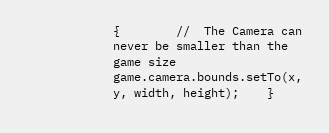{        //  The Camera can never be smaller than the game size        game.camera.bounds.setTo(x, y, width, height);    }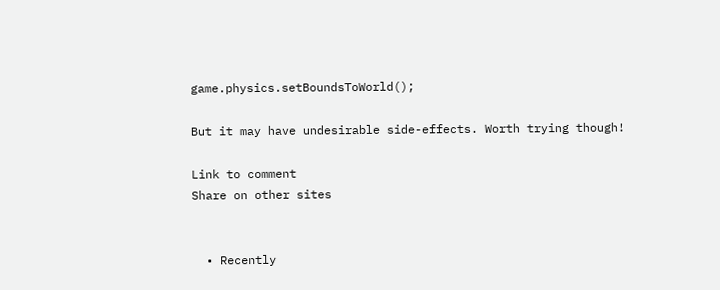game.physics.setBoundsToWorld();

But it may have undesirable side-effects. Worth trying though!

Link to comment
Share on other sites


  • Recently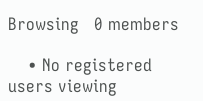Browsing   0 members

    • No registered users viewing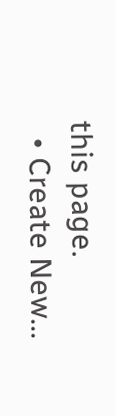this page.
  • Create New...